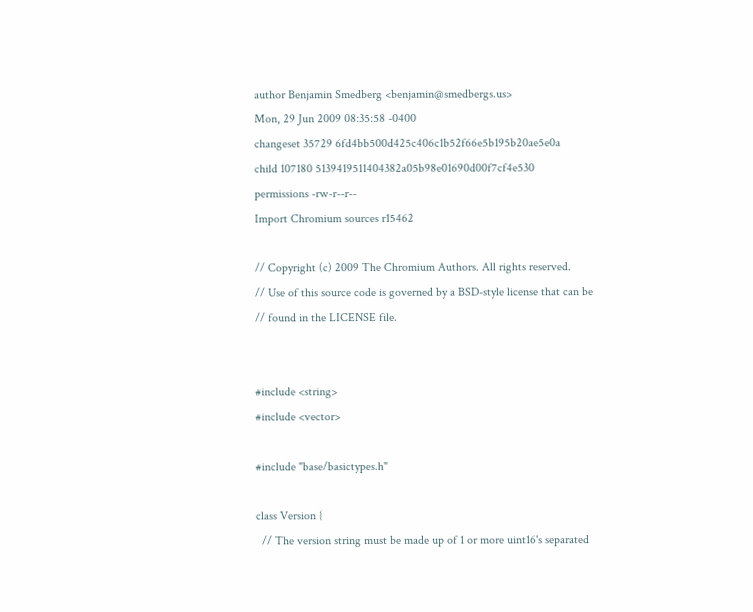author Benjamin Smedberg <benjamin@smedbergs.us>
Mon, 29 Jun 2009 08:35:58 -0400
changeset 35729 6fd4bb500d425c406c1b52f66e5b195b20ae5e0a
child 107180 5139419511404382a05b98e01690d00f7cf4e530
permissions -rw-r--r--
Import Chromium sources r15462

// Copyright (c) 2009 The Chromium Authors. All rights reserved.
// Use of this source code is governed by a BSD-style license that can be
// found in the LICENSE file.


#include <string>
#include <vector>

#include "base/basictypes.h"

class Version {
  // The version string must be made up of 1 or more uint16's separated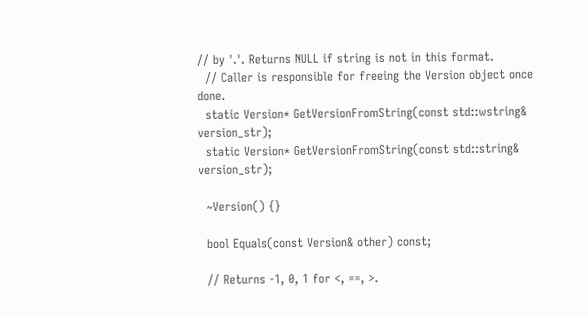// by '.'. Returns NULL if string is not in this format.
  // Caller is responsible for freeing the Version object once done.
  static Version* GetVersionFromString(const std::wstring& version_str);
  static Version* GetVersionFromString(const std::string& version_str);

  ~Version() {}

  bool Equals(const Version& other) const;

  // Returns -1, 0, 1 for <, ==, >.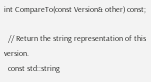int CompareTo(const Version& other) const;

  // Return the string representation of this version.
  const std::string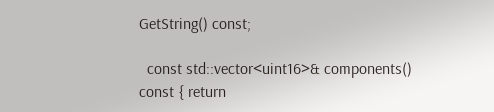GetString() const;

  const std::vector<uint16>& components() const { return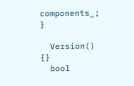components_; }

  Version() {}
  bool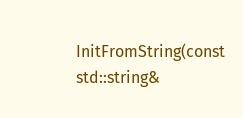InitFromString(const std::string&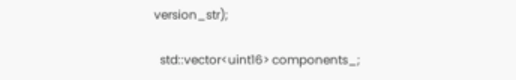version_str);

  std::vector<uint16> components_;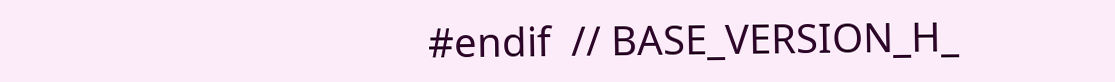#endif  // BASE_VERSION_H_